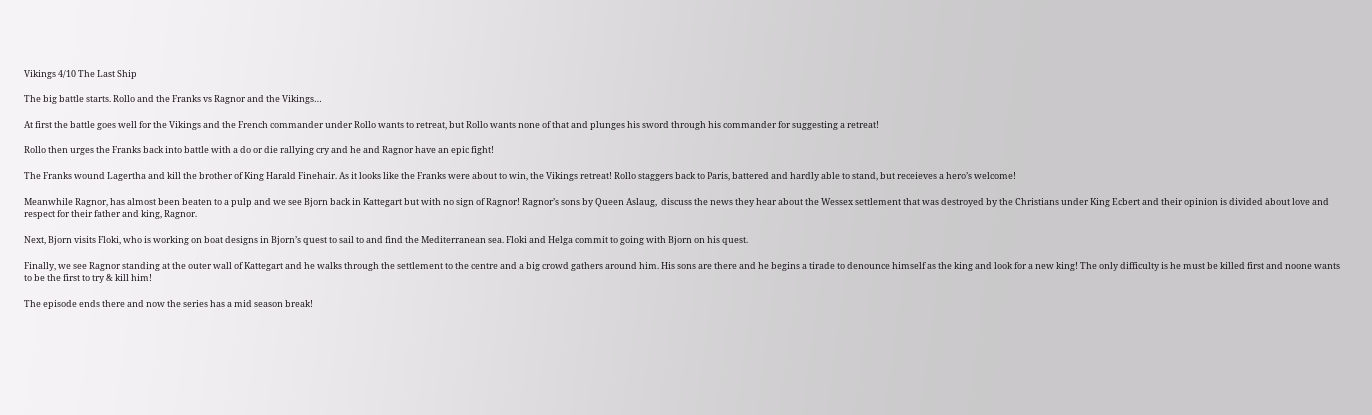Vikings 4/10 The Last Ship

The big battle starts. Rollo and the Franks vs Ragnor and the Vikings…

At first the battle goes well for the Vikings and the French commander under Rollo wants to retreat, but Rollo wants none of that and plunges his sword through his commander for suggesting a retreat!

Rollo then urges the Franks back into battle with a do or die rallying cry and he and Ragnor have an epic fight!

The Franks wound Lagertha and kill the brother of King Harald Finehair. As it looks like the Franks were about to win, the Vikings retreat! Rollo staggers back to Paris, battered and hardly able to stand, but receieves a hero’s welcome!

Meanwhile Ragnor, has almost been beaten to a pulp and we see Bjorn back in Kattegart but with no sign of Ragnor! Ragnor’s sons by Queen Aslaug,  discuss the news they hear about the Wessex settlement that was destroyed by the Christians under King Ecbert and their opinion is divided about love and respect for their father and king, Ragnor.

Next, Bjorn visits Floki, who is working on boat designs in Bjorn’s quest to sail to and find the Mediterranean sea. Floki and Helga commit to going with Bjorn on his quest.

Finally, we see Ragnor standing at the outer wall of Kattegart and he walks through the settlement to the centre and a big crowd gathers around him. His sons are there and he begins a tirade to denounce himself as the king and look for a new king! The only difficulty is he must be killed first and noone wants to be the first to try & kill him!

The episode ends there and now the series has a mid season break!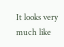It looks very much like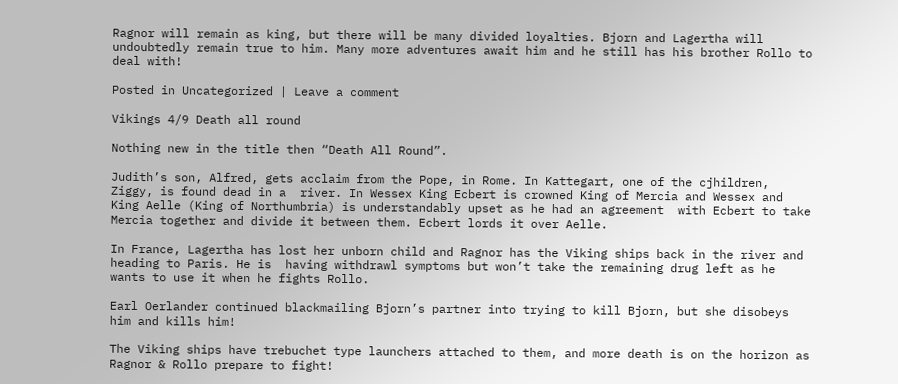Ragnor will remain as king, but there will be many divided loyalties. Bjorn and Lagertha will undoubtedly remain true to him. Many more adventures await him and he still has his brother Rollo to deal with!

Posted in Uncategorized | Leave a comment

Vikings 4/9 Death all round

Nothing new in the title then “Death All Round”.

Judith’s son, Alfred, gets acclaim from the Pope, in Rome. In Kattegart, one of the cjhildren, Ziggy, is found dead in a  river. In Wessex King Ecbert is crowned King of Mercia and Wessex and King Aelle (King of Northumbria) is understandably upset as he had an agreement  with Ecbert to take Mercia together and divide it between them. Ecbert lords it over Aelle.

In France, Lagertha has lost her unborn child and Ragnor has the Viking ships back in the river and heading to Paris. He is  having withdrawl symptoms but won’t take the remaining drug left as he wants to use it when he fights Rollo.

Earl Oerlander continued blackmailing Bjorn’s partner into trying to kill Bjorn, but she disobeys him and kills him!

The Viking ships have trebuchet type launchers attached to them, and more death is on the horizon as Ragnor & Rollo prepare to fight!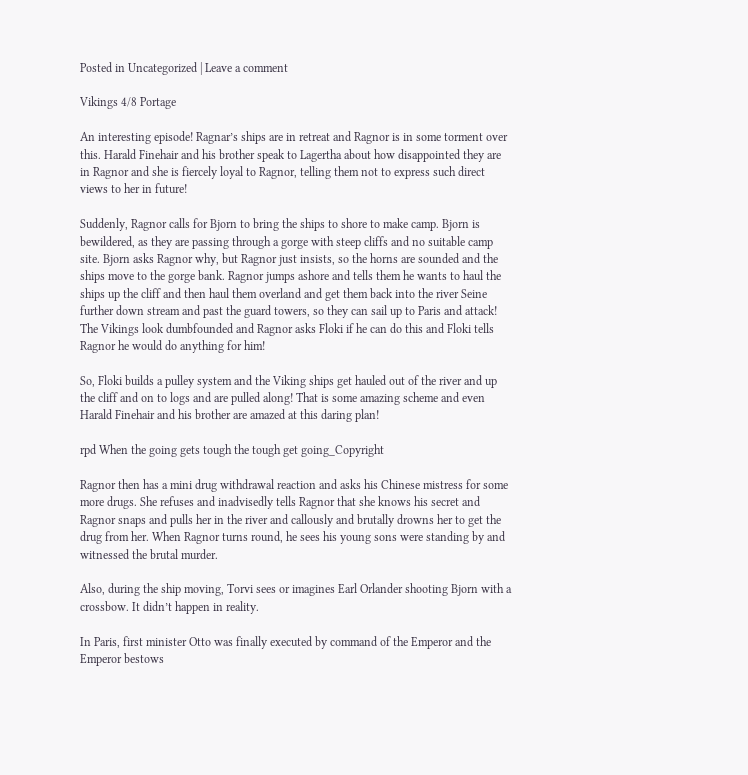Posted in Uncategorized | Leave a comment

Vikings 4/8 Portage

An interesting episode! Ragnar’s ships are in retreat and Ragnor is in some torment over this. Harald Finehair and his brother speak to Lagertha about how disappointed they are in Ragnor and she is fiercely loyal to Ragnor, telling them not to express such direct views to her in future!

Suddenly, Ragnor calls for Bjorn to bring the ships to shore to make camp. Bjorn is bewildered, as they are passing through a gorge with steep cliffs and no suitable camp site. Bjorn asks Ragnor why, but Ragnor just insists, so the horns are sounded and the ships move to the gorge bank. Ragnor jumps ashore and tells them he wants to haul the ships up the cliff and then haul them overland and get them back into the river Seine further down stream and past the guard towers, so they can sail up to Paris and attack! The Vikings look dumbfounded and Ragnor asks Floki if he can do this and Floki tells Ragnor he would do anything for him!

So, Floki builds a pulley system and the Viking ships get hauled out of the river and up the cliff and on to logs and are pulled along! That is some amazing scheme and even Harald Finehair and his brother are amazed at this daring plan!

rpd When the going gets tough the tough get going_Copyright

Ragnor then has a mini drug withdrawal reaction and asks his Chinese mistress for some more drugs. She refuses and inadvisedly tells Ragnor that she knows his secret and Ragnor snaps and pulls her in the river and callously and brutally drowns her to get the drug from her. When Ragnor turns round, he sees his young sons were standing by and witnessed the brutal murder.

Also, during the ship moving, Torvi sees or imagines Earl Orlander shooting Bjorn with a crossbow. It didn’t happen in reality.

In Paris, first minister Otto was finally executed by command of the Emperor and the Emperor bestows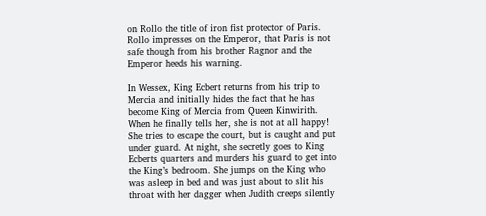on Rollo the title of iron fist protector of Paris. Rollo impresses on the Emperor, that Paris is not safe though from his brother Ragnor and the Emperor heeds his warning.

In Wessex, King Ecbert returns from his trip to Mercia and initially hides the fact that he has become King of Mercia from Queen Kinwirith. When he finally tells her, she is not at all happy! She tries to escape the court, but is caught and put under guard. At night, she secretly goes to King Ecberts quarters and murders his guard to get into the King’s bedroom. She jumps on the King who was asleep in bed and was just about to slit his throat with her dagger when Judith creeps silently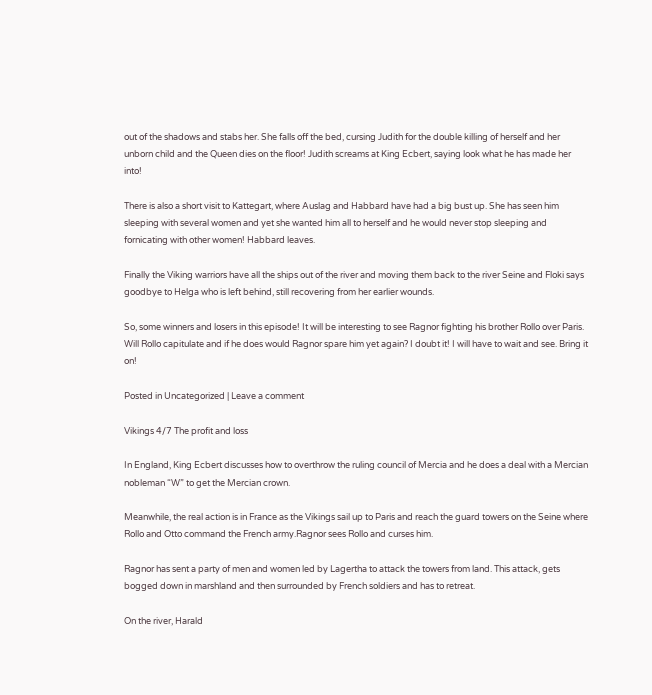out of the shadows and stabs her. She falls off the bed, cursing Judith for the double killing of herself and her unborn child and the Queen dies on the floor! Judith screams at King Ecbert, saying look what he has made her into!

There is also a short visit to Kattegart, where Auslag and Habbard have had a big bust up. She has seen him sleeping with several women and yet she wanted him all to herself and he would never stop sleeping and fornicating with other women! Habbard leaves.

Finally the Viking warriors have all the ships out of the river and moving them back to the river Seine and Floki says goodbye to Helga who is left behind, still recovering from her earlier wounds.

So, some winners and losers in this episode! It will be interesting to see Ragnor fighting his brother Rollo over Paris. Will Rollo capitulate and if he does would Ragnor spare him yet again? I doubt it! I will have to wait and see. Bring it on!

Posted in Uncategorized | Leave a comment

Vikings 4/7 The profit and loss

In England, King Ecbert discusses how to overthrow the ruling council of Mercia and he does a deal with a Mercian nobleman “W” to get the Mercian crown.

Meanwhile, the real action is in France as the Vikings sail up to Paris and reach the guard towers on the Seine where Rollo and Otto command the French army.Ragnor sees Rollo and curses him.

Ragnor has sent a party of men and women led by Lagertha to attack the towers from land. This attack, gets bogged down in marshland and then surrounded by French soldiers and has to retreat.

On the river, Harald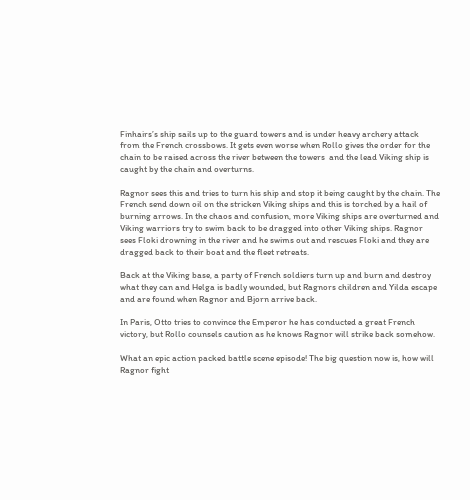Finhairs’s ship sails up to the guard towers and is under heavy archery attack from the French crossbows. It gets even worse when Rollo gives the order for the chain to be raised across the river between the towers  and the lead Viking ship is caught by the chain and overturns.

Ragnor sees this and tries to turn his ship and stop it being caught by the chain. The French send down oil on the stricken Viking ships and this is torched by a hail of burning arrows. In the chaos and confusion, more Viking ships are overturned and Viking warriors try to swim back to be dragged into other Viking ships. Ragnor sees Floki drowning in the river and he swims out and rescues Floki and they are dragged back to their boat and the fleet retreats.

Back at the Viking base, a party of French soldiers turn up and burn and destroy what they can and Helga is badly wounded, but Ragnors children and Yilda escape and are found when Ragnor and Bjorn arrive back.

In Paris, Otto tries to convince the Emperor he has conducted a great French victory, but Rollo counsels caution as he knows Ragnor will strike back somehow.

What an epic action packed battle scene episode! The big question now is, how will Ragnor fight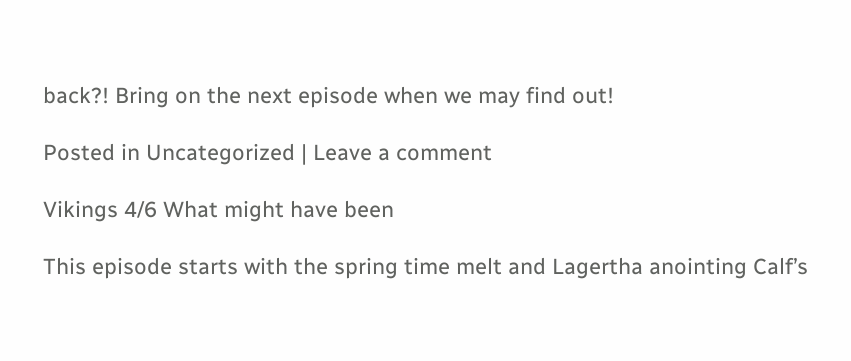back?! Bring on the next episode when we may find out!

Posted in Uncategorized | Leave a comment

Vikings 4/6 What might have been

This episode starts with the spring time melt and Lagertha anointing Calf’s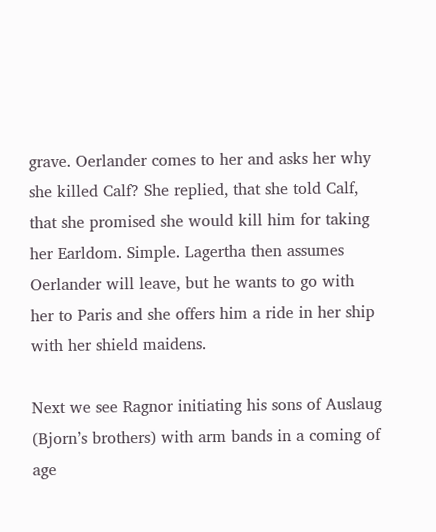grave. Oerlander comes to her and asks her why she killed Calf? She replied, that she told Calf, that she promised she would kill him for taking her Earldom. Simple. Lagertha then assumes Oerlander will leave, but he wants to go with her to Paris and she offers him a ride in her ship with her shield maidens.

Next we see Ragnor initiating his sons of Auslaug (Bjorn’s brothers) with arm bands in a coming of age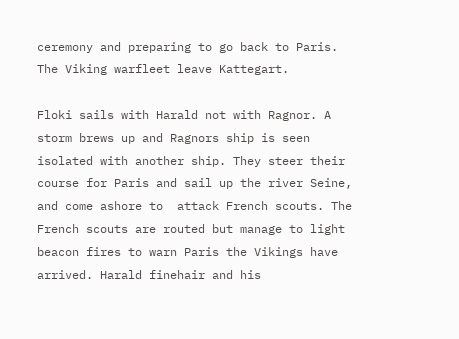ceremony and preparing to go back to Paris. The Viking warfleet leave Kattegart.

Floki sails with Harald not with Ragnor. A storm brews up and Ragnors ship is seen isolated with another ship. They steer their course for Paris and sail up the river Seine, and come ashore to  attack French scouts. The French scouts are routed but manage to light beacon fires to warn Paris the Vikings have arrived. Harald finehair and his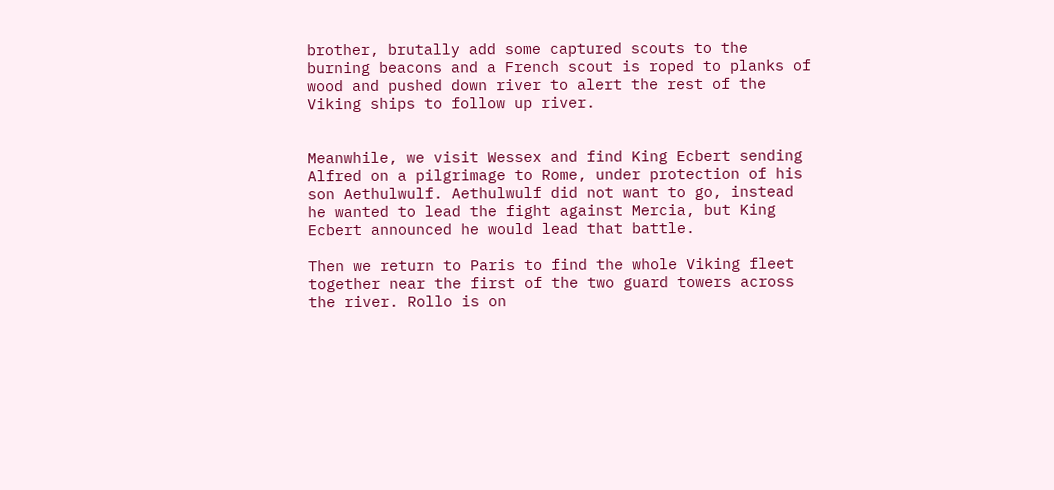brother, brutally add some captured scouts to the burning beacons and a French scout is roped to planks of wood and pushed down river to alert the rest of the Viking ships to follow up river.


Meanwhile, we visit Wessex and find King Ecbert sending Alfred on a pilgrimage to Rome, under protection of his son Aethulwulf. Aethulwulf did not want to go, instead he wanted to lead the fight against Mercia, but King Ecbert announced he would lead that battle.

Then we return to Paris to find the whole Viking fleet together near the first of the two guard towers across the river. Rollo is on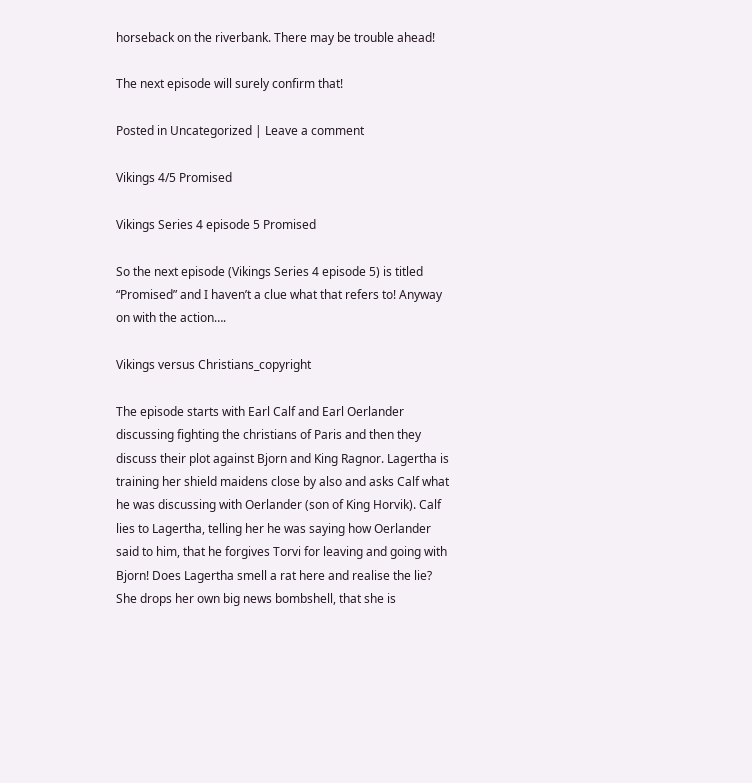horseback on the riverbank. There may be trouble ahead!

The next episode will surely confirm that!

Posted in Uncategorized | Leave a comment

Vikings 4/5 Promised

Vikings Series 4 episode 5 Promised

So the next episode (Vikings Series 4 episode 5) is titled “Promised” and I haven’t a clue what that refers to! Anyway on with the action….

Vikings versus Christians_copyright

The episode starts with Earl Calf and Earl Oerlander discussing fighting the christians of Paris and then they discuss their plot against Bjorn and King Ragnor. Lagertha is training her shield maidens close by also and asks Calf what he was discussing with Oerlander (son of King Horvik). Calf lies to Lagertha, telling her he was saying how Oerlander said to him, that he forgives Torvi for leaving and going with Bjorn! Does Lagertha smell a rat here and realise the lie? She drops her own big news bombshell, that she is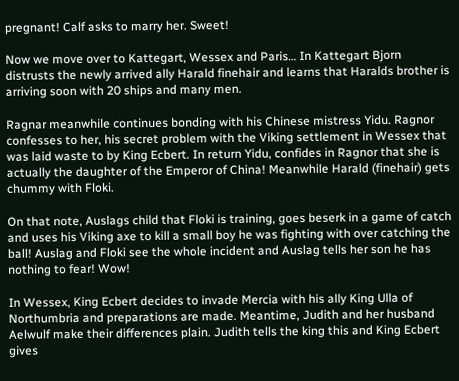pregnant! Calf asks to marry her. Sweet!

Now we move over to Kattegart, Wessex and Paris… In Kattegart Bjorn distrusts the newly arrived ally Harald finehair and learns that Haralds brother is arriving soon with 20 ships and many men.

Ragnar meanwhile continues bonding with his Chinese mistress Yidu. Ragnor confesses to her, his secret problem with the Viking settlement in Wessex that was laid waste to by King Ecbert. In return Yidu, confides in Ragnor that she is actually the daughter of the Emperor of China! Meanwhile Harald (finehair) gets chummy with Floki.

On that note, Auslags child that Floki is training, goes beserk in a game of catch and uses his Viking axe to kill a small boy he was fighting with over catching the ball! Auslag and Floki see the whole incident and Auslag tells her son he has nothing to fear! Wow!

In Wessex, King Ecbert decides to invade Mercia with his ally King Ulla of Northumbria and preparations are made. Meantime, Judith and her husband Aelwulf make their differences plain. Judith tells the king this and King Ecbert gives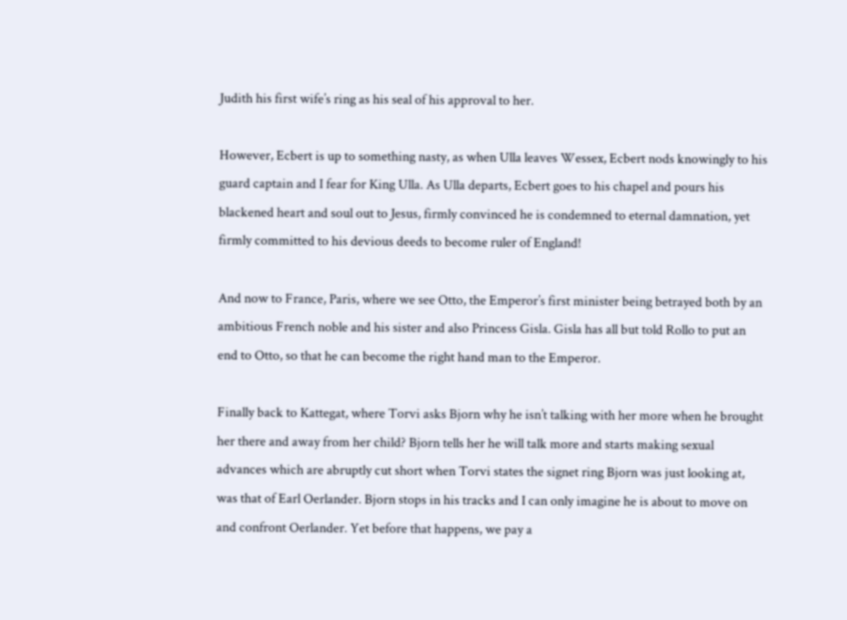Judith his first wife’s ring as his seal of his approval to her.

However, Ecbert is up to something nasty, as when Ulla leaves Wessex, Ecbert nods knowingly to his guard captain and I fear for King Ulla. As Ulla departs, Ecbert goes to his chapel and pours his blackened heart and soul out to Jesus, firmly convinced he is condemned to eternal damnation, yet firmly committed to his devious deeds to become ruler of England!

And now to France, Paris, where we see Otto, the Emperor’s first minister being betrayed both by an ambitious French noble and his sister and also Princess Gisla. Gisla has all but told Rollo to put an end to Otto, so that he can become the right hand man to the Emperor.

Finally back to Kattegat, where Torvi asks Bjorn why he isn’t talking with her more when he brought her there and away from her child? Bjorn tells her he will talk more and starts making sexual advances which are abruptly cut short when Torvi states the signet ring Bjorn was just looking at, was that of Earl Oerlander. Bjorn stops in his tracks and I can only imagine he is about to move on and confront Oerlander. Yet before that happens, we pay a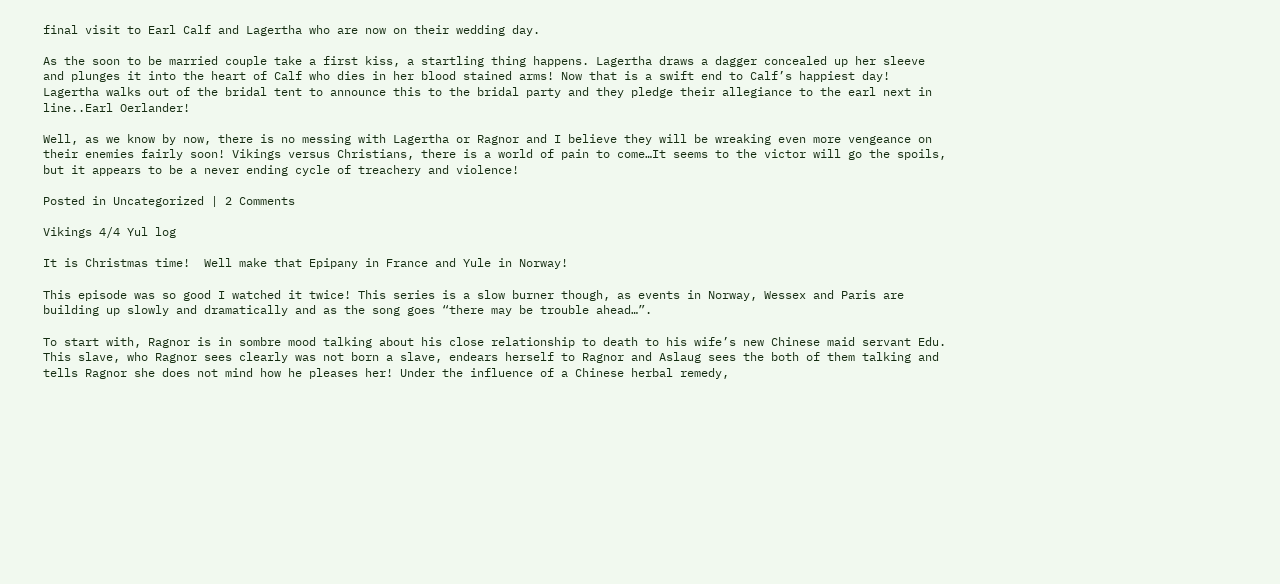final visit to Earl Calf and Lagertha who are now on their wedding day.

As the soon to be married couple take a first kiss, a startling thing happens. Lagertha draws a dagger concealed up her sleeve and plunges it into the heart of Calf who dies in her blood stained arms! Now that is a swift end to Calf’s happiest day! Lagertha walks out of the bridal tent to announce this to the bridal party and they pledge their allegiance to the earl next in line..Earl Oerlander!

Well, as we know by now, there is no messing with Lagertha or Ragnor and I believe they will be wreaking even more vengeance on their enemies fairly soon! Vikings versus Christians, there is a world of pain to come…It seems to the victor will go the spoils, but it appears to be a never ending cycle of treachery and violence!

Posted in Uncategorized | 2 Comments

Vikings 4/4 Yul log

It is Christmas time!  Well make that Epipany in France and Yule in Norway!

This episode was so good I watched it twice! This series is a slow burner though, as events in Norway, Wessex and Paris are building up slowly and dramatically and as the song goes “there may be trouble ahead…”.

To start with, Ragnor is in sombre mood talking about his close relationship to death to his wife’s new Chinese maid servant Edu. This slave, who Ragnor sees clearly was not born a slave, endears herself to Ragnor and Aslaug sees the both of them talking and tells Ragnor she does not mind how he pleases her! Under the influence of a Chinese herbal remedy,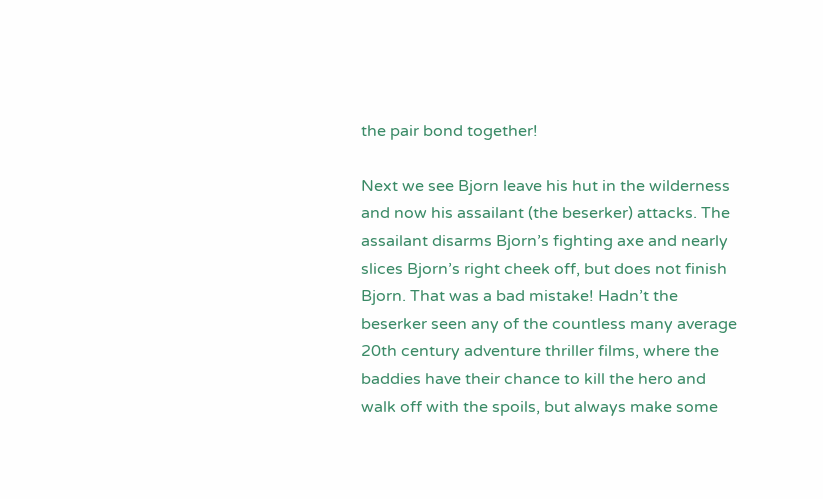the pair bond together!

Next we see Bjorn leave his hut in the wilderness and now his assailant (the beserker) attacks. The assailant disarms Bjorn’s fighting axe and nearly slices Bjorn’s right cheek off, but does not finish Bjorn. That was a bad mistake! Hadn’t the beserker seen any of the countless many average 20th century adventure thriller films, where the baddies have their chance to kill the hero and walk off with the spoils, but always make some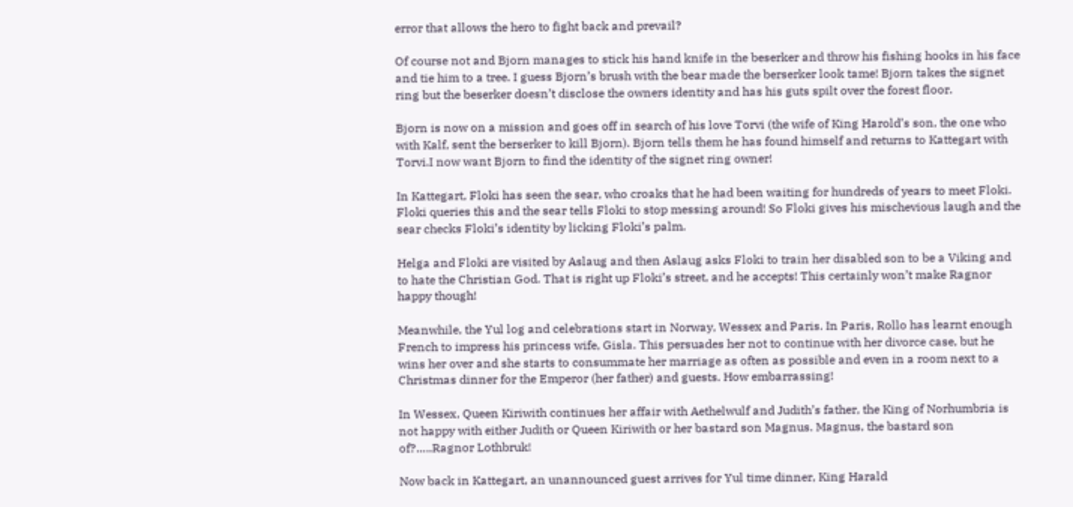error that allows the hero to fight back and prevail?

Of course not and Bjorn manages to stick his hand knife in the beserker and throw his fishing hooks in his face and tie him to a tree. I guess Bjorn’s brush with the bear made the berserker look tame! Bjorn takes the signet ring but the beserker doesn’t disclose the owners identity and has his guts spilt over the forest floor.

Bjorn is now on a mission and goes off in search of his love Torvi (the wife of King Harold’s son, the one who with Kalf, sent the berserker to kill Bjorn). Bjorn tells them he has found himself and returns to Kattegart with Torvi.I now want Bjorn to find the identity of the signet ring owner!

In Kattegart, Floki has seen the sear, who croaks that he had been waiting for hundreds of years to meet Floki. Floki queries this and the sear tells Floki to stop messing around! So Floki gives his mischevious laugh and the sear checks Floki’s identity by licking Floki’s palm.

Helga and Floki are visited by Aslaug and then Aslaug asks Floki to train her disabled son to be a Viking and to hate the Christian God. That is right up Floki’s street, and he accepts! This certainly won’t make Ragnor happy though!

Meanwhile, the Yul log and celebrations start in Norway, Wessex and Paris. In Paris, Rollo has learnt enough French to impress his princess wife, Gisla. This persuades her not to continue with her divorce case, but he wins her over and she starts to consummate her marriage as often as possible and even in a room next to a Christmas dinner for the Emperor (her father) and guests. How embarrassing!

In Wessex, Queen Kiriwith continues her affair with Aethelwulf and Judith’s father, the King of Norhumbria is not happy with either Judith or Queen Kiriwith or her bastard son Magnus. Magnus, the bastard son of?…..Ragnor Lothbruk!

Now back in Kattegart, an unannounced guest arrives for Yul time dinner, King Harald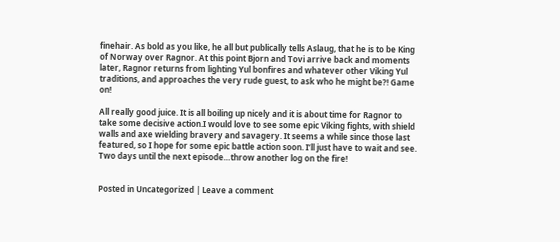finehair. As bold as you like, he all but publically tells Aslaug, that he is to be King of Norway over Ragnor. At this point Bjorn and Tovi arrive back and moments later, Ragnor returns from lighting Yul bonfires and whatever other Viking Yul traditions, and approaches the very rude guest, to ask who he might be?! Game on!

All really good juice. It is all boiling up nicely and it is about time for Ragnor to take some decisive action.I would love to see some epic Viking fights, with shield walls and axe wielding bravery and savagery. It seems a while since those last featured, so I hope for some epic battle action soon. I’ll just have to wait and see. Two days until the next episode…throw another log on the fire!


Posted in Uncategorized | Leave a comment